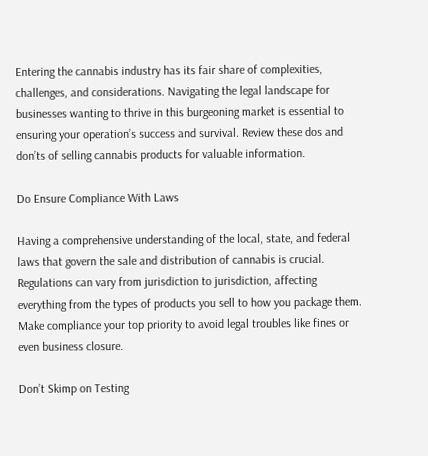Entering the cannabis industry has its fair share of complexities, challenges, and considerations. Navigating the legal landscape for businesses wanting to thrive in this burgeoning market is essential to ensuring your operation’s success and survival. Review these dos and don’ts of selling cannabis products for valuable information.

Do Ensure Compliance With Laws

Having a comprehensive understanding of the local, state, and federal laws that govern the sale and distribution of cannabis is crucial. Regulations can vary from jurisdiction to jurisdiction, affecting everything from the types of products you sell to how you package them. Make compliance your top priority to avoid legal troubles like fines or even business closure.

Don’t Skimp on Testing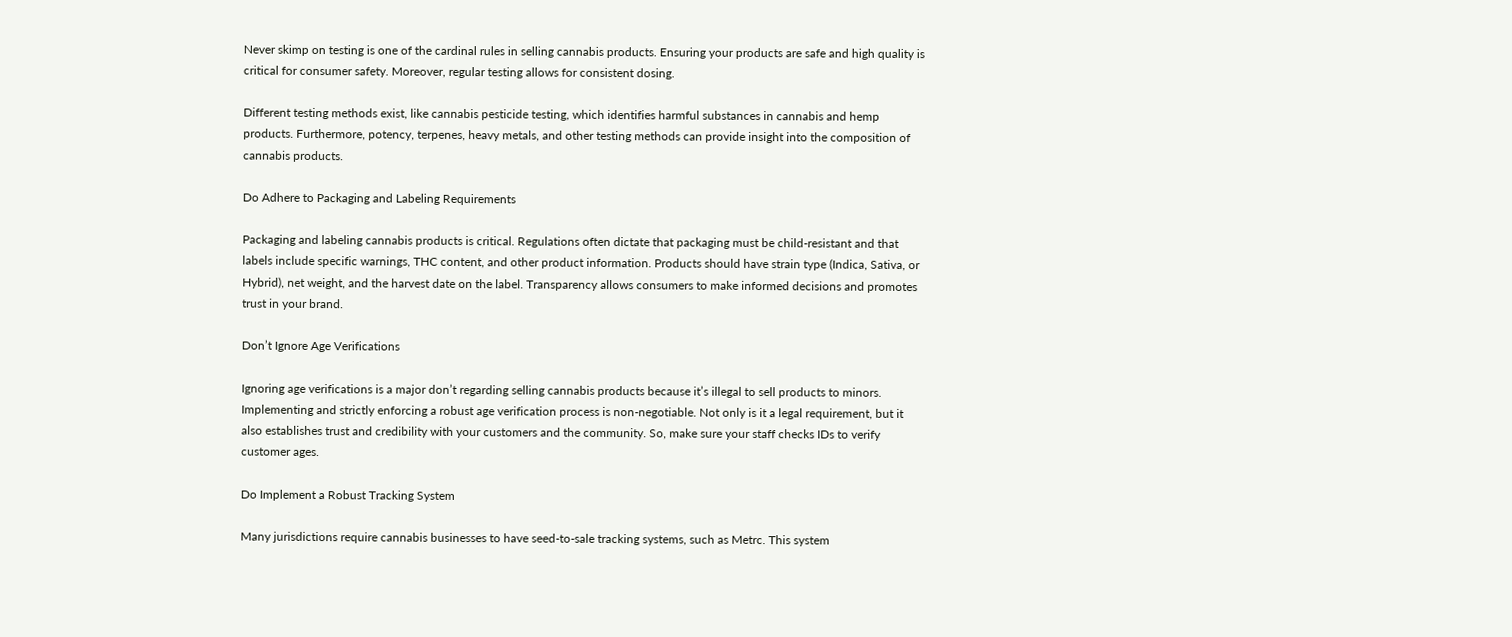Never skimp on testing is one of the cardinal rules in selling cannabis products. Ensuring your products are safe and high quality is critical for consumer safety. Moreover, regular testing allows for consistent dosing.

Different testing methods exist, like cannabis pesticide testing, which identifies harmful substances in cannabis and hemp products. Furthermore, potency, terpenes, heavy metals, and other testing methods can provide insight into the composition of cannabis products.

Do Adhere to Packaging and Labeling Requirements

Packaging and labeling cannabis products is critical. Regulations often dictate that packaging must be child-resistant and that labels include specific warnings, THC content, and other product information. Products should have strain type (Indica, Sativa, or Hybrid), net weight, and the harvest date on the label. Transparency allows consumers to make informed decisions and promotes trust in your brand.

Don’t Ignore Age Verifications

Ignoring age verifications is a major don’t regarding selling cannabis products because it’s illegal to sell products to minors. Implementing and strictly enforcing a robust age verification process is non-negotiable. Not only is it a legal requirement, but it also establishes trust and credibility with your customers and the community. So, make sure your staff checks IDs to verify customer ages.

Do Implement a Robust Tracking System

Many jurisdictions require cannabis businesses to have seed-to-sale tracking systems, such as Metrc. This system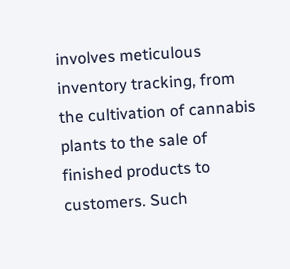involves meticulous inventory tracking, from the cultivation of cannabis plants to the sale of finished products to customers. Such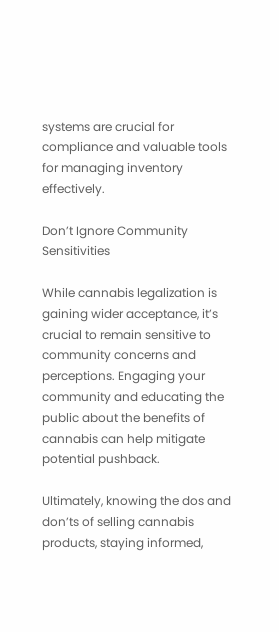systems are crucial for compliance and valuable tools for managing inventory effectively.

Don’t Ignore Community Sensitivities

While cannabis legalization is gaining wider acceptance, it’s crucial to remain sensitive to community concerns and perceptions. Engaging your community and educating the public about the benefits of cannabis can help mitigate potential pushback.

Ultimately, knowing the dos and don’ts of selling cannabis products, staying informed,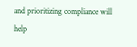and prioritizing compliance will help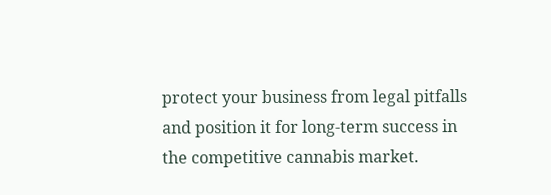protect your business from legal pitfalls and position it for long-term success in the competitive cannabis market.